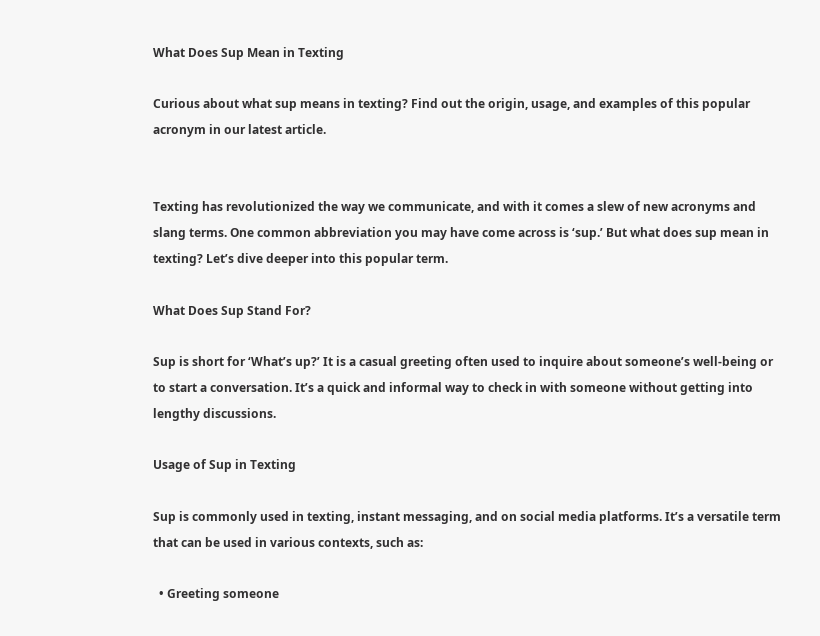What Does Sup Mean in Texting

Curious about what sup means in texting? Find out the origin, usage, and examples of this popular acronym in our latest article.


Texting has revolutionized the way we communicate, and with it comes a slew of new acronyms and slang terms. One common abbreviation you may have come across is ‘sup.’ But what does sup mean in texting? Let’s dive deeper into this popular term.

What Does Sup Stand For?

Sup is short for ‘What’s up?’ It is a casual greeting often used to inquire about someone’s well-being or to start a conversation. It’s a quick and informal way to check in with someone without getting into lengthy discussions.

Usage of Sup in Texting

Sup is commonly used in texting, instant messaging, and on social media platforms. It’s a versatile term that can be used in various contexts, such as:

  • Greeting someone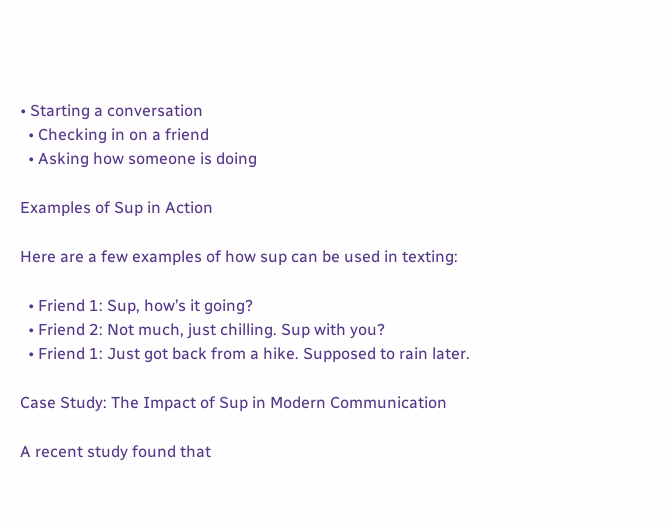• Starting a conversation
  • Checking in on a friend
  • Asking how someone is doing

Examples of Sup in Action

Here are a few examples of how sup can be used in texting:

  • Friend 1: Sup, how’s it going?
  • Friend 2: Not much, just chilling. Sup with you?
  • Friend 1: Just got back from a hike. Supposed to rain later.

Case Study: The Impact of Sup in Modern Communication

A recent study found that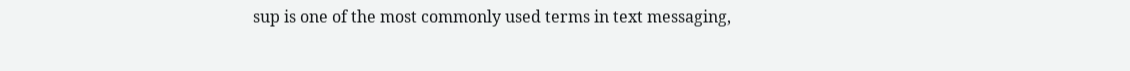sup is one of the most commonly used terms in text messaging,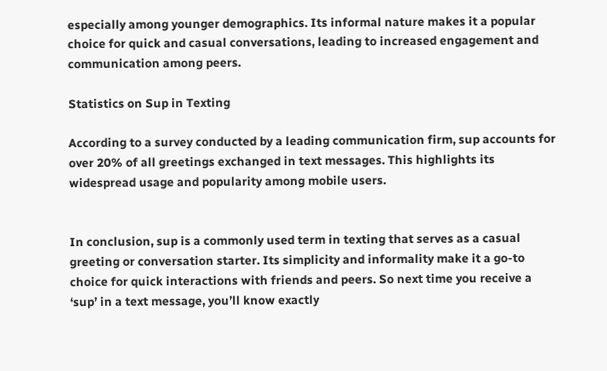especially among younger demographics. Its informal nature makes it a popular choice for quick and casual conversations, leading to increased engagement and communication among peers.

Statistics on Sup in Texting

According to a survey conducted by a leading communication firm, sup accounts for over 20% of all greetings exchanged in text messages. This highlights its widespread usage and popularity among mobile users.


In conclusion, sup is a commonly used term in texting that serves as a casual greeting or conversation starter. Its simplicity and informality make it a go-to choice for quick interactions with friends and peers. So next time you receive a ‘sup’ in a text message, you’ll know exactly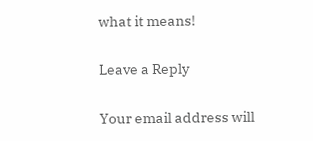what it means!

Leave a Reply

Your email address will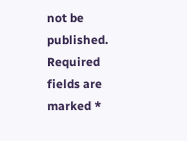not be published. Required fields are marked *